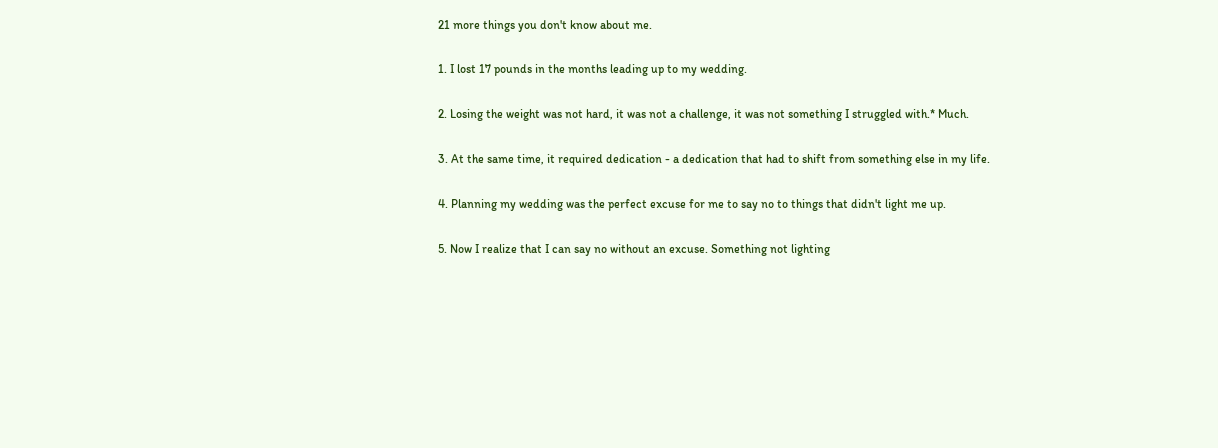21 more things you don't know about me.

1. I lost 17 pounds in the months leading up to my wedding.

2. Losing the weight was not hard, it was not a challenge, it was not something I struggled with.* Much.

3. At the same time, it required dedication - a dedication that had to shift from something else in my life.

4. Planning my wedding was the perfect excuse for me to say no to things that didn't light me up.

5. Now I realize that I can say no without an excuse. Something not lighting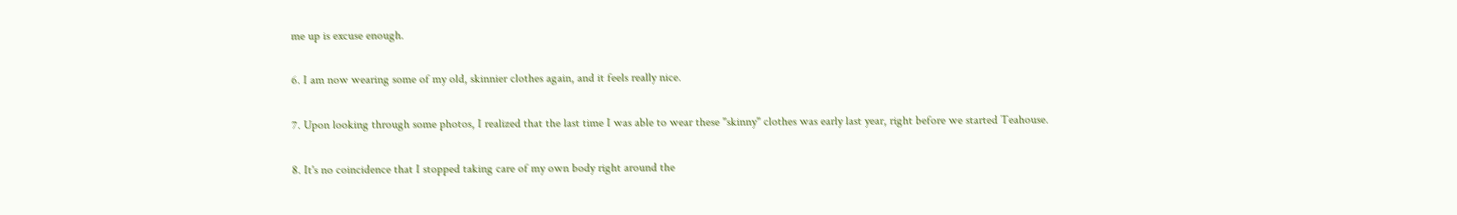me up is excuse enough.

6. I am now wearing some of my old, skinnier clothes again, and it feels really nice.

7. Upon looking through some photos, I realized that the last time I was able to wear these "skinny" clothes was early last year, right before we started Teahouse.

8. It's no coincidence that I stopped taking care of my own body right around the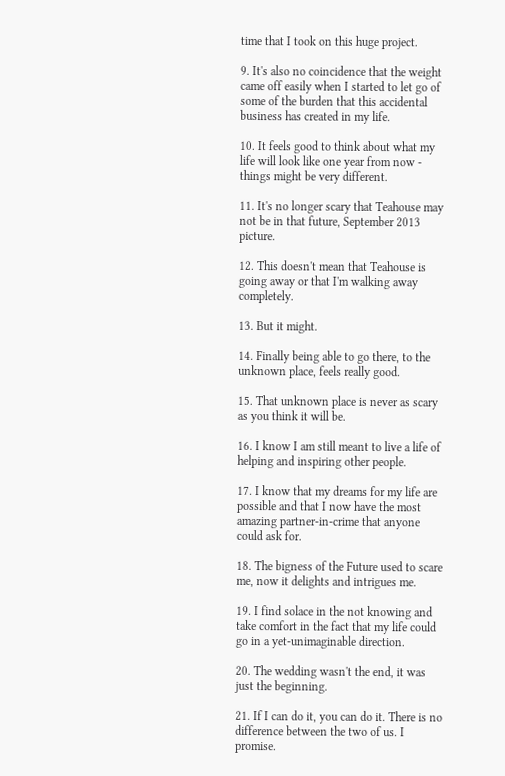time that I took on this huge project.

9. It's also no coincidence that the weight came off easily when I started to let go of some of the burden that this accidental business has created in my life.

10. It feels good to think about what my life will look like one year from now - things might be very different.

11. It's no longer scary that Teahouse may not be in that future, September 2013 picture.

12. This doesn't mean that Teahouse is going away or that I'm walking away completely.

13. But it might.

14. Finally being able to go there, to the unknown place, feels really good.

15. That unknown place is never as scary as you think it will be.

16. I know I am still meant to live a life of helping and inspiring other people.

17. I know that my dreams for my life are possible and that I now have the most amazing partner-in-crime that anyone could ask for.

18. The bigness of the Future used to scare me, now it delights and intrigues me.

19. I find solace in the not knowing and take comfort in the fact that my life could go in a yet-unimaginable direction.

20. The wedding wasn't the end, it was just the beginning.

21. If I can do it, you can do it. There is no difference between the two of us. I promise.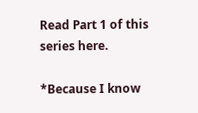Read Part 1 of this series here.

*Because I know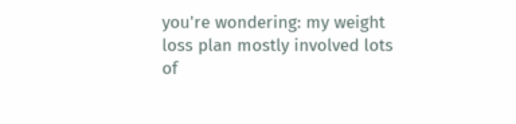you're wondering: my weight loss plan mostly involved lots of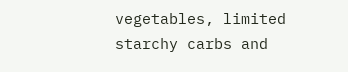vegetables, limited starchy carbs and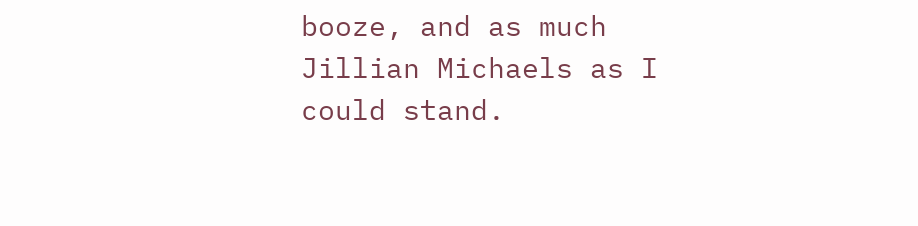booze, and as much Jillian Michaels as I could stand.